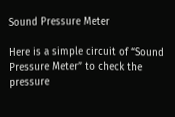Sound Pressure Meter

Here is a simple circuit of “Sound Pressure Meter” to check the pressure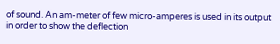of sound. An am-meter of few micro-amperes is used in its output in order to show the deflection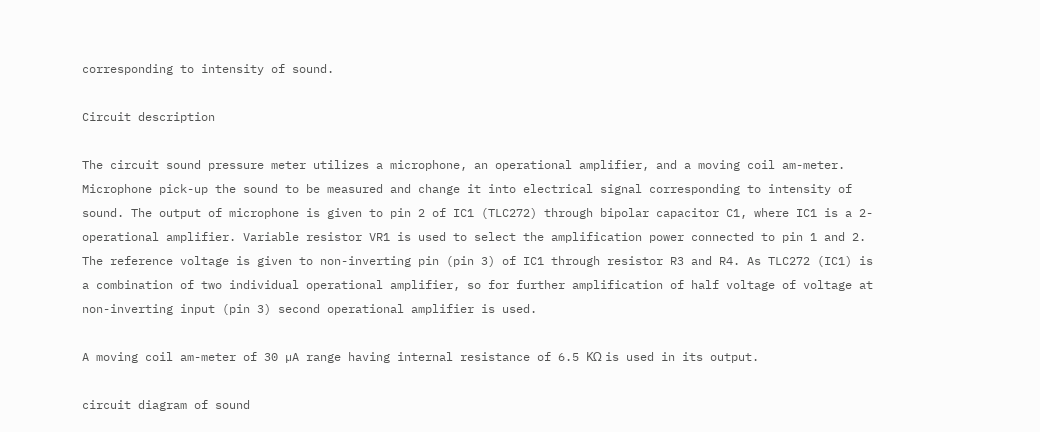corresponding to intensity of sound.

Circuit description

The circuit sound pressure meter utilizes a microphone, an operational amplifier, and a moving coil am-meter. Microphone pick-up the sound to be measured and change it into electrical signal corresponding to intensity of sound. The output of microphone is given to pin 2 of IC1 (TLC272) through bipolar capacitor C1, where IC1 is a 2-operational amplifier. Variable resistor VR1 is used to select the amplification power connected to pin 1 and 2. The reference voltage is given to non-inverting pin (pin 3) of IC1 through resistor R3 and R4. As TLC272 (IC1) is a combination of two individual operational amplifier, so for further amplification of half voltage of voltage at non-inverting input (pin 3) second operational amplifier is used.

A moving coil am-meter of 30 µA range having internal resistance of 6.5 KΩ is used in its output.

circuit diagram of sound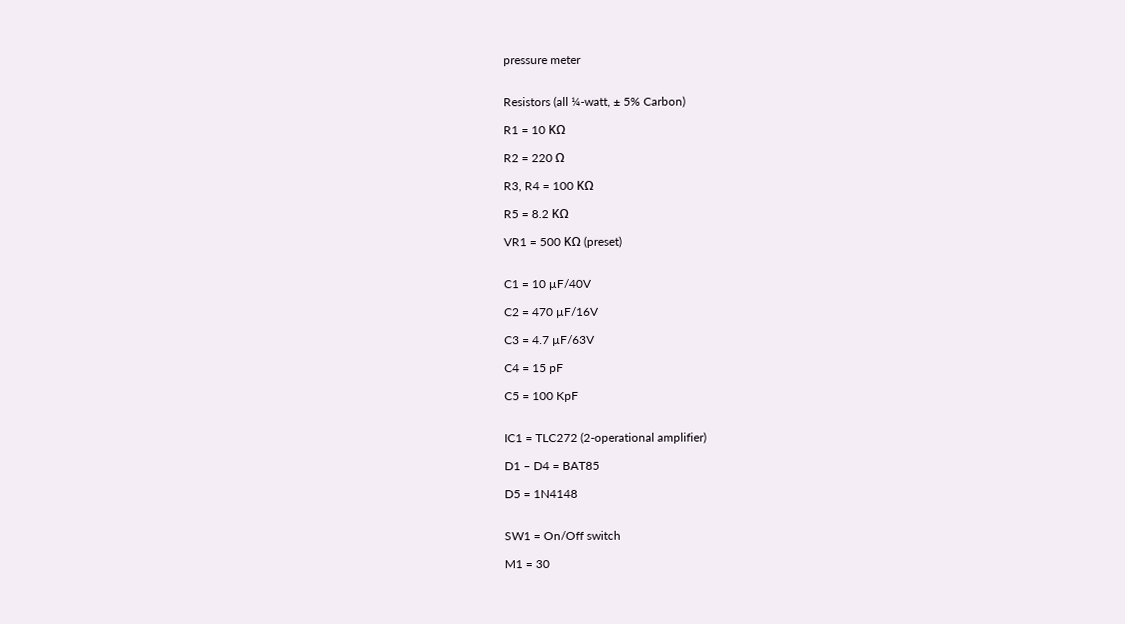pressure meter


Resistors (all ¼-watt, ± 5% Carbon)

R1 = 10 KΩ

R2 = 220 Ω

R3, R4 = 100 KΩ

R5 = 8.2 KΩ

VR1 = 500 KΩ (preset)


C1 = 10 µF/40V

C2 = 470 µF/16V

C3 = 4.7 µF/63V

C4 = 15 pF

C5 = 100 KpF


IC1 = TLC272 (2-operational amplifier)

D1 – D4 = BAT85

D5 = 1N4148


SW1 = On/Off switch

M1 = 30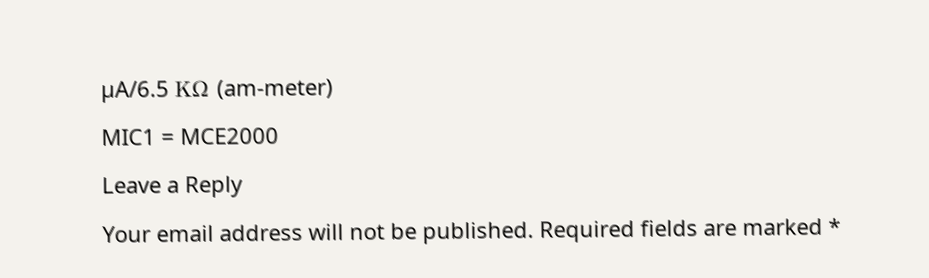µA/6.5 KΩ (am-meter)

MIC1 = MCE2000

Leave a Reply

Your email address will not be published. Required fields are marked *